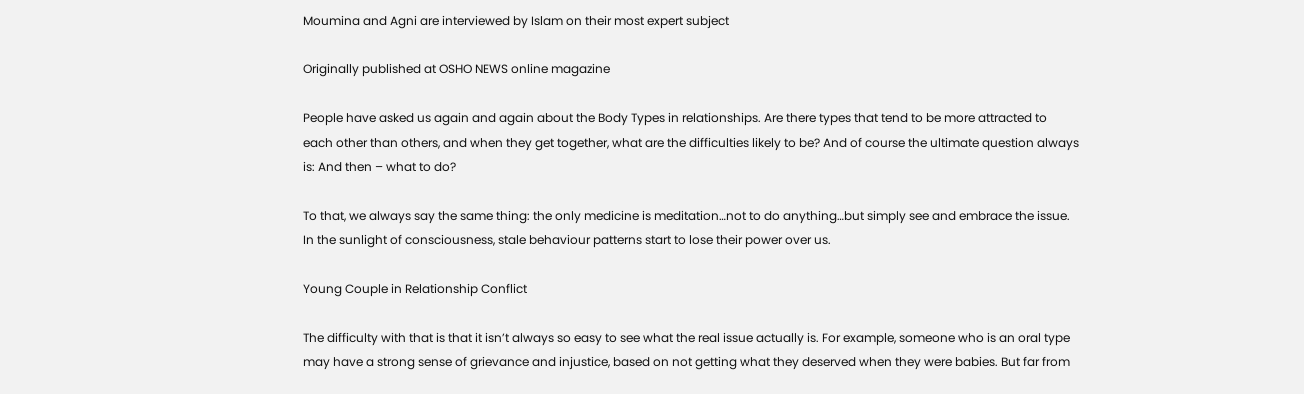Moumina and Agni are interviewed by Islam on their most expert subject

Originally published at OSHO NEWS online magazine

People have asked us again and again about the Body Types in relationships. Are there types that tend to be more attracted to each other than others, and when they get together, what are the difficulties likely to be? And of course the ultimate question always is: And then – what to do?

To that, we always say the same thing: the only medicine is meditation…not to do anything…but simply see and embrace the issue. In the sunlight of consciousness, stale behaviour patterns start to lose their power over us.

Young Couple in Relationship Conflict

The difficulty with that is that it isn’t always so easy to see what the real issue actually is. For example, someone who is an oral type may have a strong sense of grievance and injustice, based on not getting what they deserved when they were babies. But far from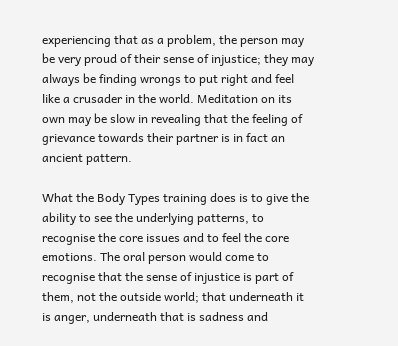experiencing that as a problem, the person may be very proud of their sense of injustice; they may always be finding wrongs to put right and feel like a crusader in the world. Meditation on its own may be slow in revealing that the feeling of grievance towards their partner is in fact an ancient pattern.

What the Body Types training does is to give the ability to see the underlying patterns, to recognise the core issues and to feel the core emotions. The oral person would come to recognise that the sense of injustice is part of them, not the outside world; that underneath it is anger, underneath that is sadness and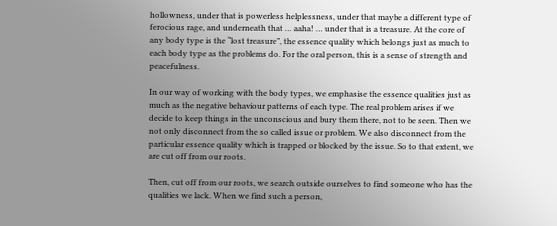hollowness, under that is powerless helplessness, under that maybe a different type of ferocious rage, and underneath that … aaha! … under that is a treasure. At the core of any body type is the “lost treasure”, the essence quality which belongs just as much to each body type as the problems do. For the oral person, this is a sense of strength and peacefulness.

In our way of working with the body types, we emphasise the essence qualities just as much as the negative behaviour patterns of each type. The real problem arises if we decide to keep things in the unconscious and bury them there, not to be seen. Then we not only disconnect from the so called issue or problem. We also disconnect from the particular essence quality which is trapped or blocked by the issue. So to that extent, we are cut off from our roots.

Then, cut off from our roots, we search outside ourselves to find someone who has the qualities we lack. When we find such a person,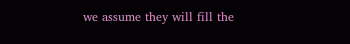we assume they will fill the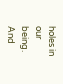holes in our being. And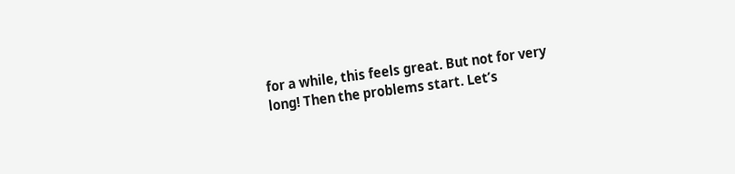for a while, this feels great. But not for very long! Then the problems start. Let’s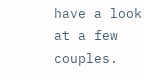have a look at a few couples.